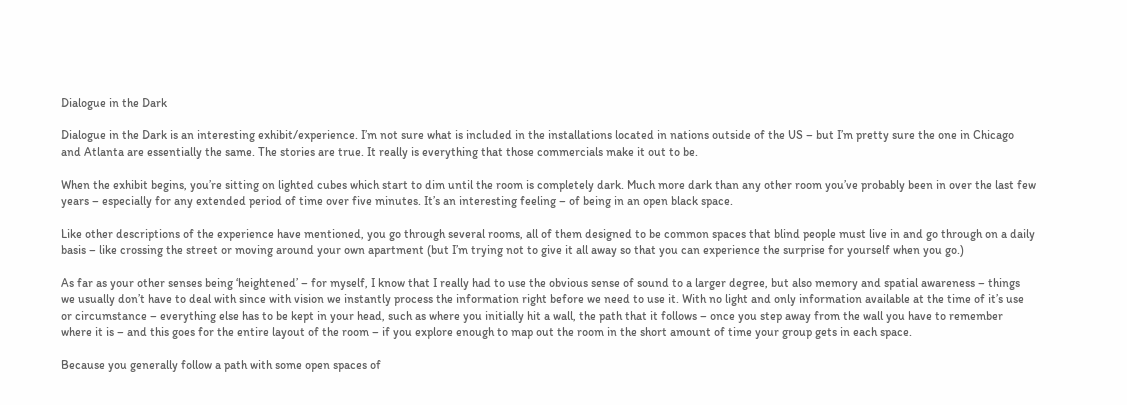Dialogue in the Dark

Dialogue in the Dark is an interesting exhibit/experience. I’m not sure what is included in the installations located in nations outside of the US – but I’m pretty sure the one in Chicago and Atlanta are essentially the same. The stories are true. It really is everything that those commercials make it out to be.

When the exhibit begins, you’re sitting on lighted cubes which start to dim until the room is completely dark. Much more dark than any other room you’ve probably been in over the last few years – especially for any extended period of time over five minutes. It’s an interesting feeling – of being in an open black space.

Like other descriptions of the experience have mentioned, you go through several rooms, all of them designed to be common spaces that blind people must live in and go through on a daily basis – like crossing the street or moving around your own apartment (but I’m trying not to give it all away so that you can experience the surprise for yourself when you go.)

As far as your other senses being ‘heightened’ – for myself, I know that I really had to use the obvious sense of sound to a larger degree, but also memory and spatial awareness – things we usually don’t have to deal with since with vision we instantly process the information right before we need to use it. With no light and only information available at the time of it’s use or circumstance – everything else has to be kept in your head, such as where you initially hit a wall, the path that it follows – once you step away from the wall you have to remember where it is – and this goes for the entire layout of the room – if you explore enough to map out the room in the short amount of time your group gets in each space.

Because you generally follow a path with some open spaces of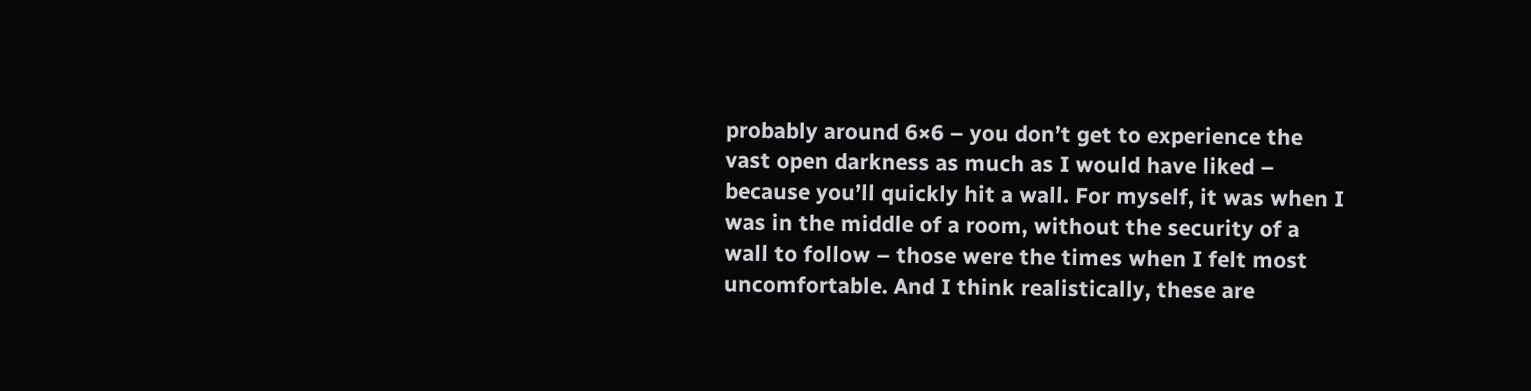probably around 6×6 – you don’t get to experience the vast open darkness as much as I would have liked – because you’ll quickly hit a wall. For myself, it was when I was in the middle of a room, without the security of a wall to follow – those were the times when I felt most uncomfortable. And I think realistically, these are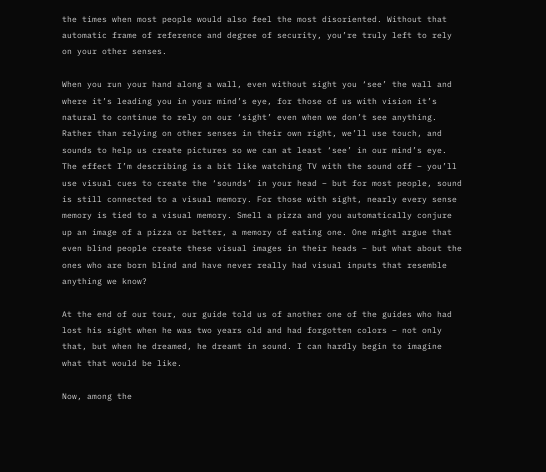the times when most people would also feel the most disoriented. Without that automatic frame of reference and degree of security, you’re truly left to rely on your other senses.

When you run your hand along a wall, even without sight you ‘see’ the wall and where it’s leading you in your mind’s eye, for those of us with vision it’s natural to continue to rely on our ‘sight’ even when we don’t see anything. Rather than relying on other senses in their own right, we’ll use touch, and sounds to help us create pictures so we can at least ‘see’ in our mind’s eye. The effect I’m describing is a bit like watching TV with the sound off – you’ll use visual cues to create the ‘sounds’ in your head – but for most people, sound is still connected to a visual memory. For those with sight, nearly every sense memory is tied to a visual memory. Smell a pizza and you automatically conjure up an image of a pizza or better, a memory of eating one. One might argue that even blind people create these visual images in their heads – but what about the ones who are born blind and have never really had visual inputs that resemble anything we know?

At the end of our tour, our guide told us of another one of the guides who had lost his sight when he was two years old and had forgotten colors – not only that, but when he dreamed, he dreamt in sound. I can hardly begin to imagine what that would be like.

Now, among the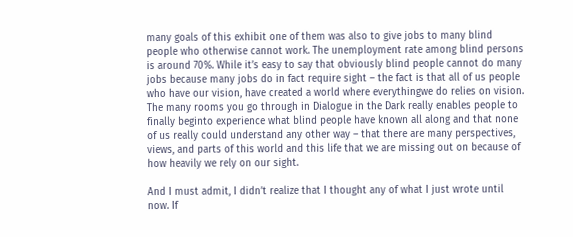many goals of this exhibit one of them was also to give jobs to many blind people who otherwise cannot work. The unemployment rate among blind persons is around 70%. While it’s easy to say that obviously blind people cannot do many jobs because many jobs do in fact require sight – the fact is that all of us people who have our vision, have created a world where everythingwe do relies on vision. The many rooms you go through in Dialogue in the Dark really enables people to finally beginto experience what blind people have known all along and that none of us really could understand any other way – that there are many perspectives, views, and parts of this world and this life that we are missing out on because of how heavily we rely on our sight.

And I must admit, I didn’t realize that I thought any of what I just wrote until now. If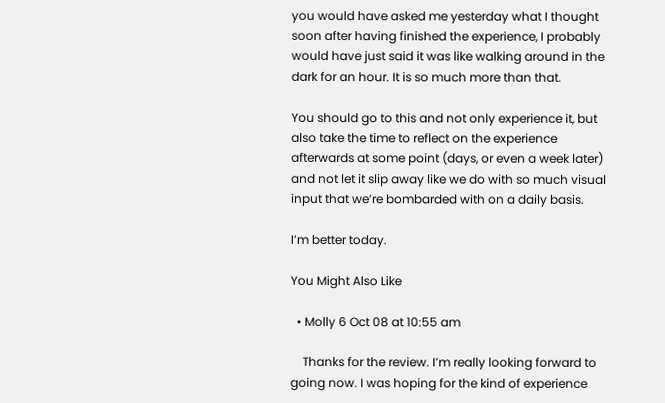you would have asked me yesterday what I thought soon after having finished the experience, I probably would have just said it was like walking around in the dark for an hour. It is so much more than that.

You should go to this and not only experience it, but also take the time to reflect on the experience afterwards at some point (days, or even a week later) and not let it slip away like we do with so much visual input that we’re bombarded with on a daily basis.

I’m better today.

You Might Also Like

  • Molly 6 Oct 08 at 10:55 am

    Thanks for the review. I’m really looking forward to going now. I was hoping for the kind of experience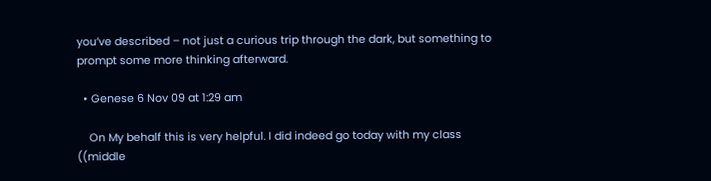you’ve described – not just a curious trip through the dark, but something to prompt some more thinking afterward.

  • Genese 6 Nov 09 at 1:29 am

    On My behalf this is very helpful. I did indeed go today with my class ((middle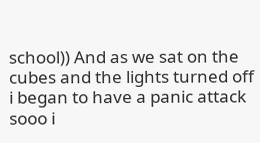school)) And as we sat on the cubes and the lights turned off i began to have a panic attack sooo i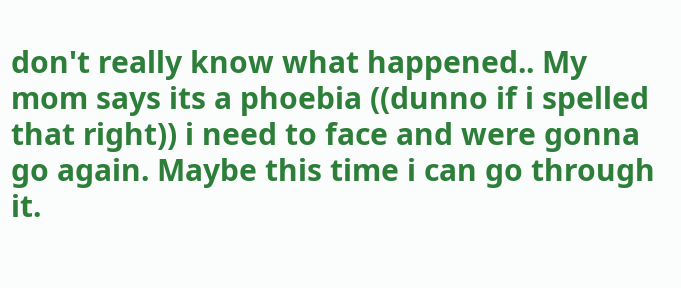don't really know what happened.. My mom says its a phoebia ((dunno if i spelled that right)) i need to face and were gonna go again. Maybe this time i can go through it.